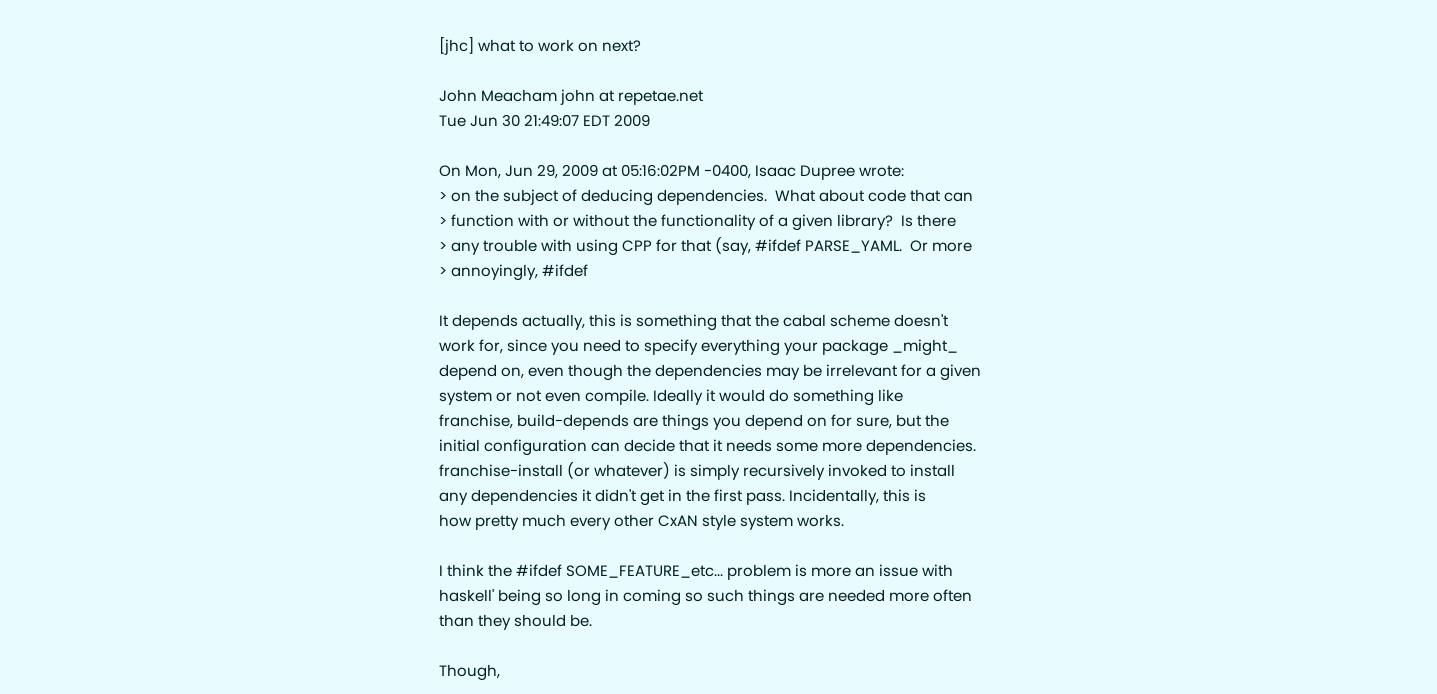[jhc] what to work on next?

John Meacham john at repetae.net
Tue Jun 30 21:49:07 EDT 2009

On Mon, Jun 29, 2009 at 05:16:02PM -0400, Isaac Dupree wrote:
> on the subject of deducing dependencies.  What about code that can
> function with or without the functionality of a given library?  Is there
> any trouble with using CPP for that (say, #ifdef PARSE_YAML.  Or more
> annoyingly, #ifdef

It depends actually, this is something that the cabal scheme doesn't
work for, since you need to specify everything your package _might_
depend on, even though the dependencies may be irrelevant for a given
system or not even compile. Ideally it would do something like
franchise, build-depends are things you depend on for sure, but the
initial configuration can decide that it needs some more dependencies.
franchise-install (or whatever) is simply recursively invoked to install
any dependencies it didn't get in the first pass. Incidentally, this is
how pretty much every other CxAN style system works.

I think the #ifdef SOME_FEATURE_etc... problem is more an issue with
haskell' being so long in coming so such things are needed more often
than they should be.

Though,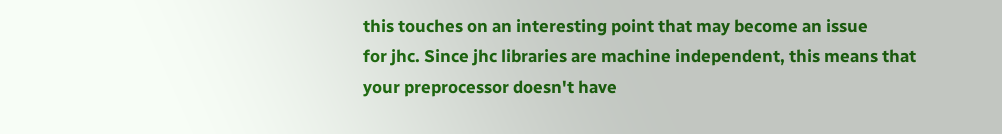this touches on an interesting point that may become an issue
for jhc. Since jhc libraries are machine independent, this means that
your preprocessor doesn't have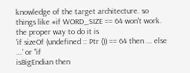knowledge of the target architecture. so
things like #if WORD_SIZE == 64 won't work. the proper way to do it is
'if sizeOf (undefined :: Ptr ()) == 64 then ... else ...' or "if
isBigEndian then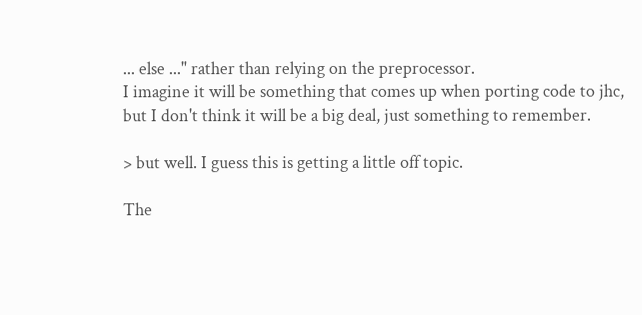... else ..." rather than relying on the preprocessor.
I imagine it will be something that comes up when porting code to jhc,
but I don't think it will be a big deal, just something to remember.

> but well. I guess this is getting a little off topic.

The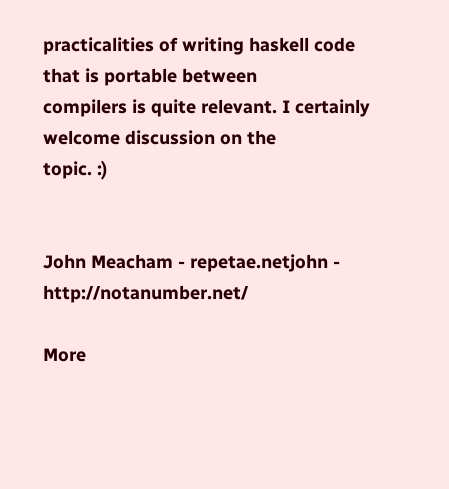practicalities of writing haskell code that is portable between
compilers is quite relevant. I certainly welcome discussion on the
topic. :)


John Meacham - repetae.netjohn - http://notanumber.net/

More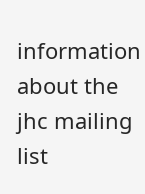information about the jhc mailing list